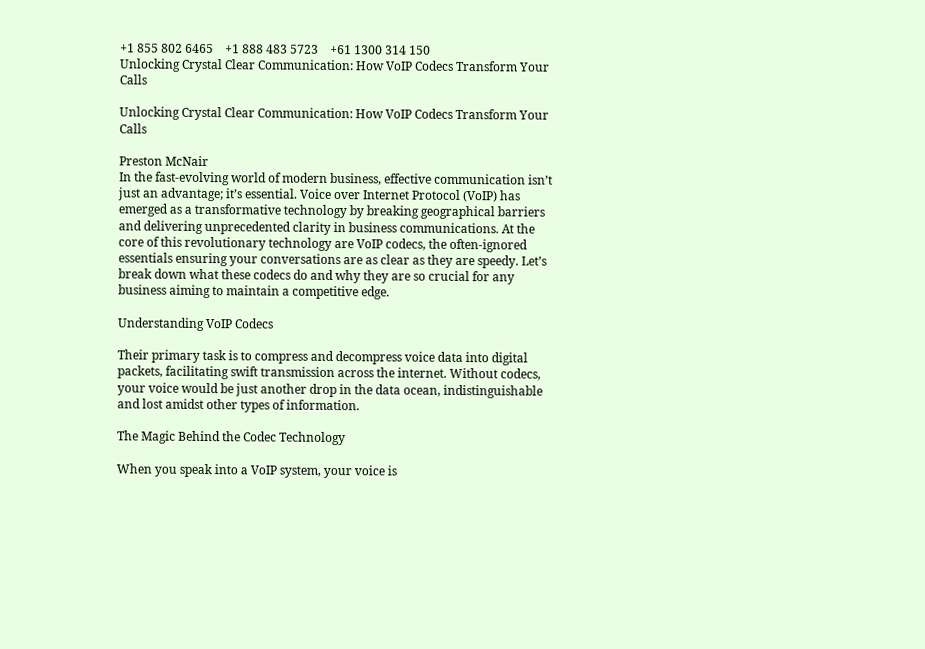+1 855 802 6465    +1 888 483 5723    +61 1300 314 150
Unlocking Crystal Clear Communication: How VoIP Codecs Transform Your Calls

Unlocking Crystal Clear Communication: How VoIP Codecs Transform Your Calls

Preston McNair
In the fast-evolving world of modern business, effective communication isn’t just an advantage; it’s essential. Voice over Internet Protocol (VoIP) has emerged as a transformative technology by breaking geographical barriers and delivering unprecedented clarity in business communications. At the core of this revolutionary technology are VoIP codecs, the often-ignored essentials ensuring your conversations are as clear as they are speedy. Let’s break down what these codecs do and why they are so crucial for any business aiming to maintain a competitive edge.

Understanding VoIP Codecs

Their primary task is to compress and decompress voice data into digital packets, facilitating swift transmission across the internet. Without codecs, your voice would be just another drop in the data ocean, indistinguishable and lost amidst other types of information.

The Magic Behind the Codec Technology

When you speak into a VoIP system, your voice is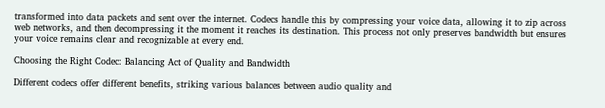transformed into data packets and sent over the internet. Codecs handle this by compressing your voice data, allowing it to zip across web networks, and then decompressing it the moment it reaches its destination. This process not only preserves bandwidth but ensures your voice remains clear and recognizable at every end.

Choosing the Right Codec: Balancing Act of Quality and Bandwidth

Different codecs offer different benefits, striking various balances between audio quality and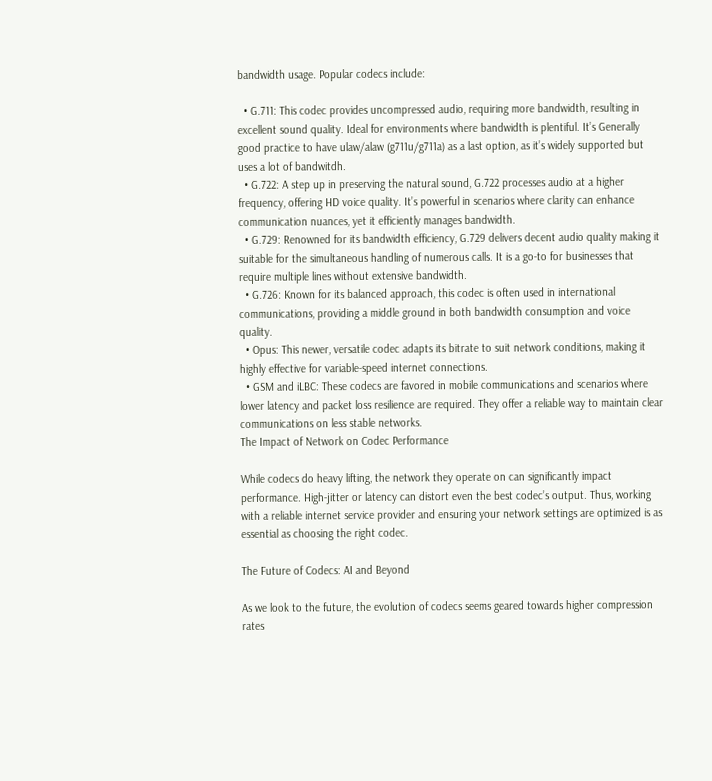bandwidth usage. Popular codecs include:

  • G.711: This codec provides uncompressed audio, requiring more bandwidth, resulting in excellent sound quality. Ideal for environments where bandwidth is plentiful. It’s Generally good practice to have ulaw/alaw (g711u/g711a) as a last option, as it’s widely supported but uses a lot of bandwitdh.
  • G.722: A step up in preserving the natural sound, G.722 processes audio at a higher frequency, offering HD voice quality. It’s powerful in scenarios where clarity can enhance communication nuances, yet it efficiently manages bandwidth.
  • G.729: Renowned for its bandwidth efficiency, G.729 delivers decent audio quality making it suitable for the simultaneous handling of numerous calls. It is a go-to for businesses that require multiple lines without extensive bandwidth.
  • G.726: Known for its balanced approach, this codec is often used in international communications, providing a middle ground in both bandwidth consumption and voice quality.
  • Opus: This newer, versatile codec adapts its bitrate to suit network conditions, making it highly effective for variable-speed internet connections.
  • GSM and iLBC: These codecs are favored in mobile communications and scenarios where lower latency and packet loss resilience are required. They offer a reliable way to maintain clear communications on less stable networks.
The Impact of Network on Codec Performance

While codecs do heavy lifting, the network they operate on can significantly impact performance. High-jitter or latency can distort even the best codec’s output. Thus, working with a reliable internet service provider and ensuring your network settings are optimized is as essential as choosing the right codec.

The Future of Codecs: AI and Beyond

As we look to the future, the evolution of codecs seems geared towards higher compression rates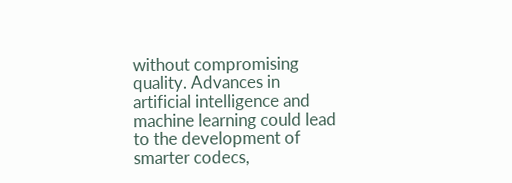without compromising quality. Advances in artificial intelligence and machine learning could lead to the development of smarter codecs,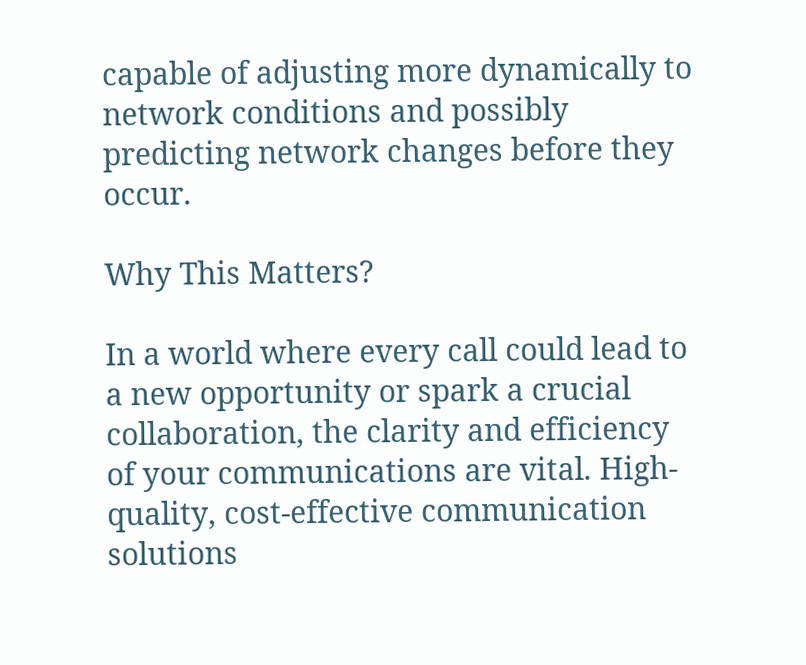capable of adjusting more dynamically to network conditions and possibly predicting network changes before they occur.

Why This Matters?

In a world where every call could lead to a new opportunity or spark a crucial collaboration, the clarity and efficiency of your communications are vital. High-quality, cost-effective communication solutions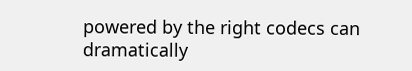powered by the right codecs can dramatically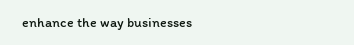enhance the way businesses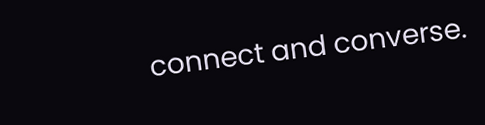connect and converse.